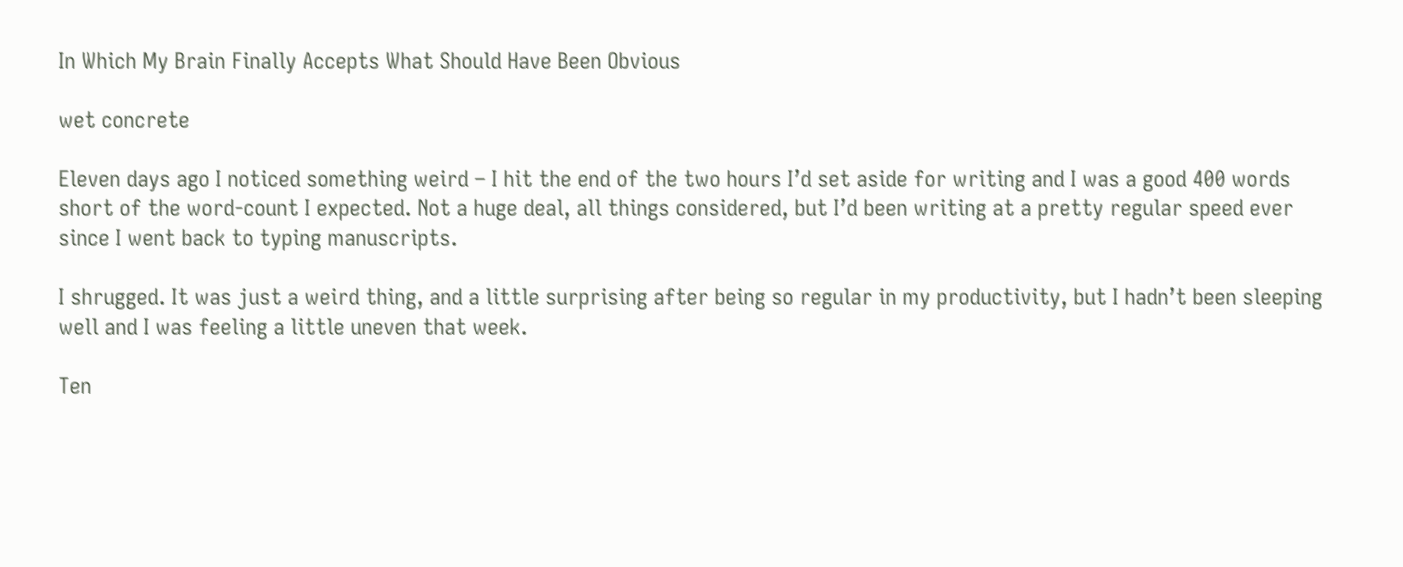In Which My Brain Finally Accepts What Should Have Been Obvious

wet concrete

Eleven days ago I noticed something weird – I hit the end of the two hours I’d set aside for writing and I was a good 400 words short of the word-count I expected. Not a huge deal, all things considered, but I’d been writing at a pretty regular speed ever since I went back to typing manuscripts.

I shrugged. It was just a weird thing, and a little surprising after being so regular in my productivity, but I hadn’t been sleeping well and I was feeling a little uneven that week.

Ten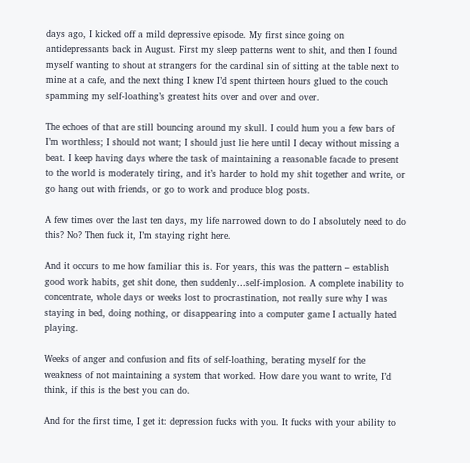days ago, I kicked off a mild depressive episode. My first since going on antidepressants back in August. First my sleep patterns went to shit, and then I found myself wanting to shout at strangers for the cardinal sin of sitting at the table next to mine at a cafe, and the next thing I knew I’d spent thirteen hours glued to the couch spamming my self-loathing’s greatest hits over and over and over.

The echoes of that are still bouncing around my skull. I could hum you a few bars of I’m worthless; I should not want; I should just lie here until I decay without missing a beat. I keep having days where the task of maintaining a reasonable facade to present to the world is moderately tiring, and it’s harder to hold my shit together and write, or go hang out with friends, or go to work and produce blog posts.

A few times over the last ten days, my life narrowed down to do I absolutely need to do this? No? Then fuck it, I’m staying right here.

And it occurs to me how familiar this is. For years, this was the pattern – establish good work habits, get shit done, then suddenly…self-implosion. A complete inability to concentrate, whole days or weeks lost to procrastination, not really sure why I was staying in bed, doing nothing, or disappearing into a computer game I actually hated playing.

Weeks of anger and confusion and fits of self-loathing, berating myself for the weakness of not maintaining a system that worked. How dare you want to write, I’d think, if this is the best you can do.

And for the first time, I get it: depression fucks with you. It fucks with your ability to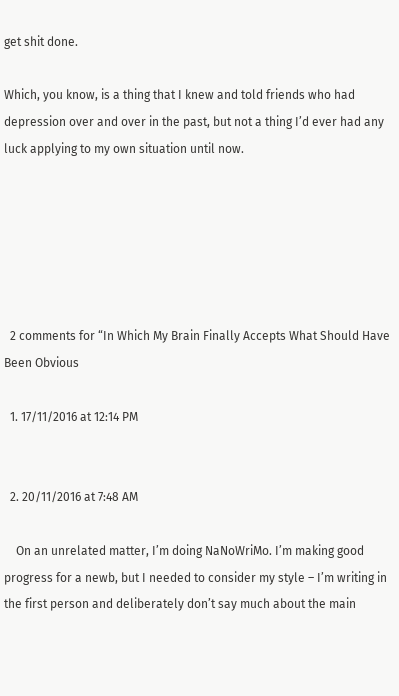get shit done.

Which, you know, is a thing that I knew and told friends who had depression over and over in the past, but not a thing I’d ever had any luck applying to my own situation until now.






  2 comments for “In Which My Brain Finally Accepts What Should Have Been Obvious

  1. 17/11/2016 at 12:14 PM


  2. 20/11/2016 at 7:48 AM

    On an unrelated matter, I’m doing NaNoWriMo. I’m making good progress for a newb, but I needed to consider my style – I’m writing in the first person and deliberately don’t say much about the main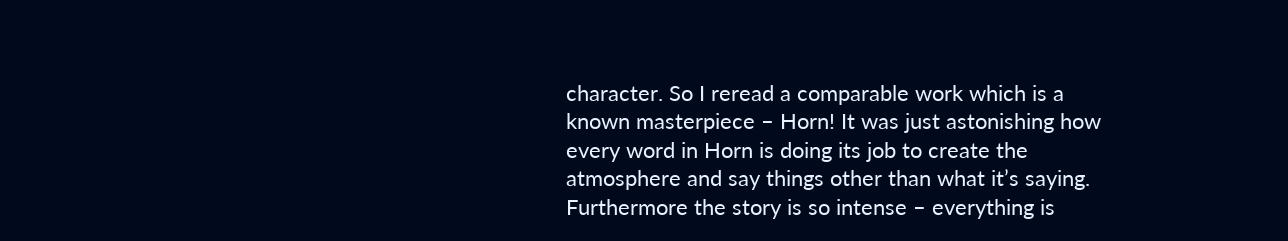character. So I reread a comparable work which is a known masterpiece – Horn! It was just astonishing how every word in Horn is doing its job to create the atmosphere and say things other than what it’s saying. Furthermore the story is so intense – everything is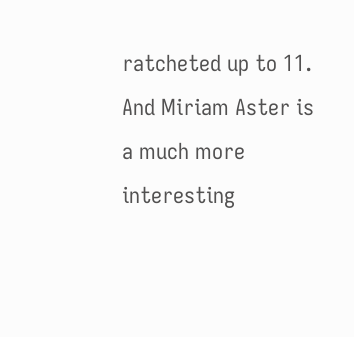ratcheted up to 11. And Miriam Aster is a much more interesting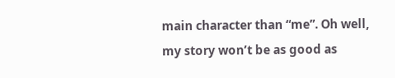main character than “me”. Oh well, my story won’t be as good as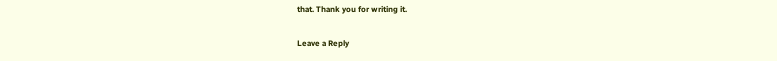that. Thank you for writing it.

Leave a Reply